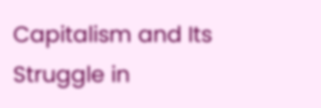Capitalism and Its Struggle in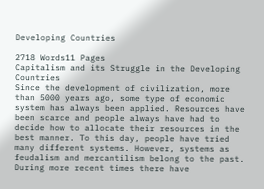Developing Countries

2718 Words11 Pages
Capitalism and its Struggle in the Developing Countries
Since the development of civilization, more than 5000 years ago, some type of economic system has always been applied. Resources have been scarce and people always have had to decide how to allocate their resources in the best manner. To this day, people have tried many different systems. However, systems as feudalism and mercantilism belong to the past. During more recent times there have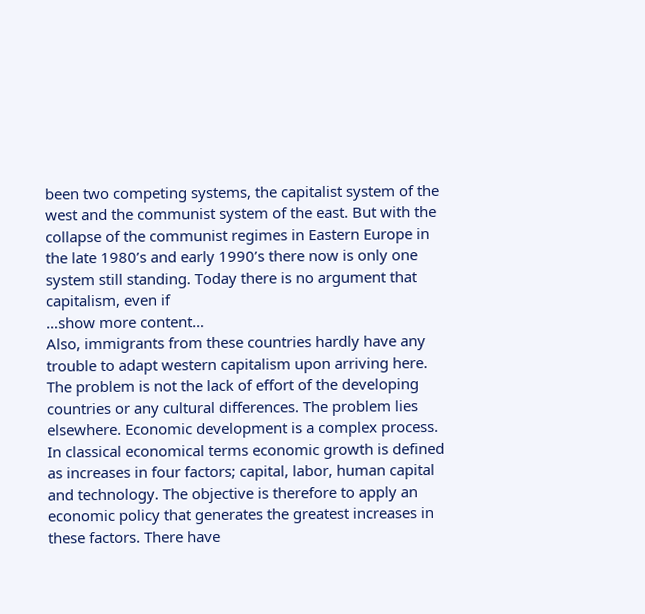been two competing systems, the capitalist system of the west and the communist system of the east. But with the collapse of the communist regimes in Eastern Europe in the late 1980’s and early 1990’s there now is only one system still standing. Today there is no argument that capitalism, even if
…show more content…
Also, immigrants from these countries hardly have any trouble to adapt western capitalism upon arriving here.
The problem is not the lack of effort of the developing countries or any cultural differences. The problem lies elsewhere. Economic development is a complex process. In classical economical terms economic growth is defined as increases in four factors; capital, labor, human capital and technology. The objective is therefore to apply an economic policy that generates the greatest increases in these factors. There have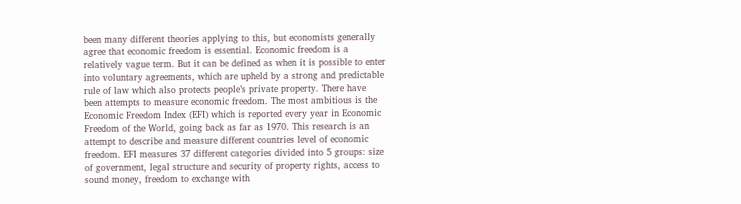been many different theories applying to this, but economists generally agree that economic freedom is essential. Economic freedom is a relatively vague term. But it can be defined as when it is possible to enter into voluntary agreements, which are upheld by a strong and predictable rule of law which also protects people’s private property. There have been attempts to measure economic freedom. The most ambitious is the Economic Freedom Index (EFI) which is reported every year in Economic Freedom of the World, going back as far as 1970. This research is an attempt to describe and measure different countries level of economic freedom. EFI measures 37 different categories divided into 5 groups: size of government, legal structure and security of property rights, access to sound money, freedom to exchange with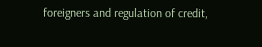foreigners and regulation of credit,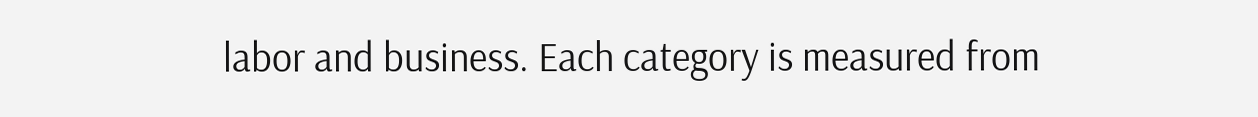labor and business. Each category is measured from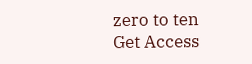zero to ten
Get Access